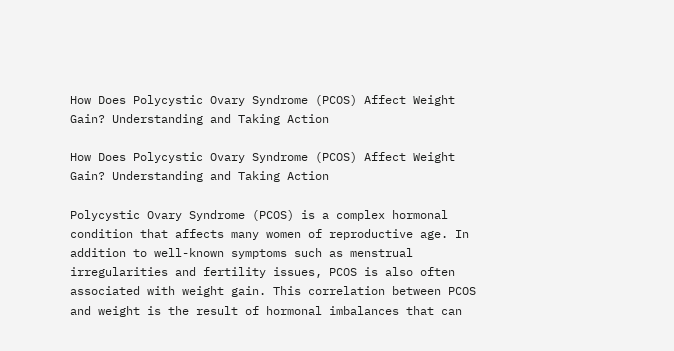How Does Polycystic Ovary Syndrome (PCOS) Affect Weight Gain? Understanding and Taking Action

How Does Polycystic Ovary Syndrome (PCOS) Affect Weight Gain? Understanding and Taking Action

Polycystic Ovary Syndrome (PCOS) is a complex hormonal condition that affects many women of reproductive age. In addition to well-known symptoms such as menstrual irregularities and fertility issues, PCOS is also often associated with weight gain. This correlation between PCOS and weight is the result of hormonal imbalances that can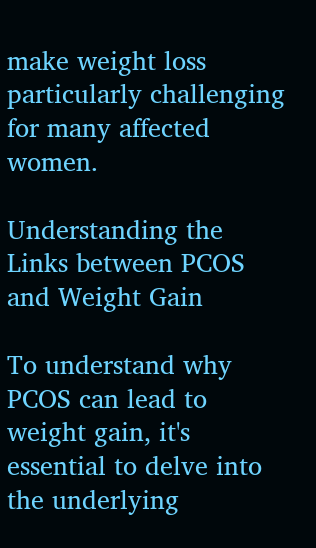make weight loss particularly challenging for many affected women.

Understanding the Links between PCOS and Weight Gain

To understand why PCOS can lead to weight gain, it's essential to delve into the underlying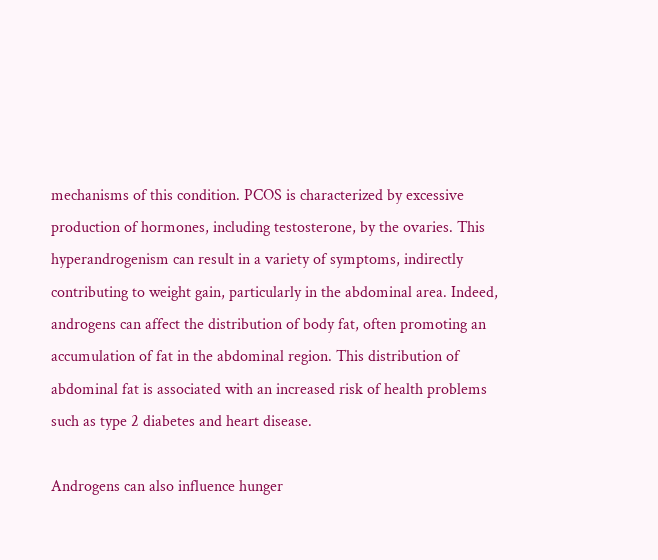mechanisms of this condition. PCOS is characterized by excessive production of hormones, including testosterone, by the ovaries. This hyperandrogenism can result in a variety of symptoms, indirectly contributing to weight gain, particularly in the abdominal area. Indeed, androgens can affect the distribution of body fat, often promoting an accumulation of fat in the abdominal region. This distribution of abdominal fat is associated with an increased risk of health problems such as type 2 diabetes and heart disease.

Androgens can also influence hunger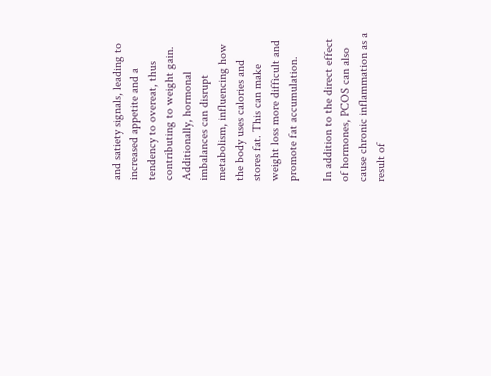and satiety signals, leading to increased appetite and a tendency to overeat, thus contributing to weight gain. Additionally, hormonal imbalances can disrupt metabolism, influencing how the body uses calories and stores fat. This can make weight loss more difficult and promote fat accumulation.

In addition to the direct effect of hormones, PCOS can also cause chronic inflammation as a result of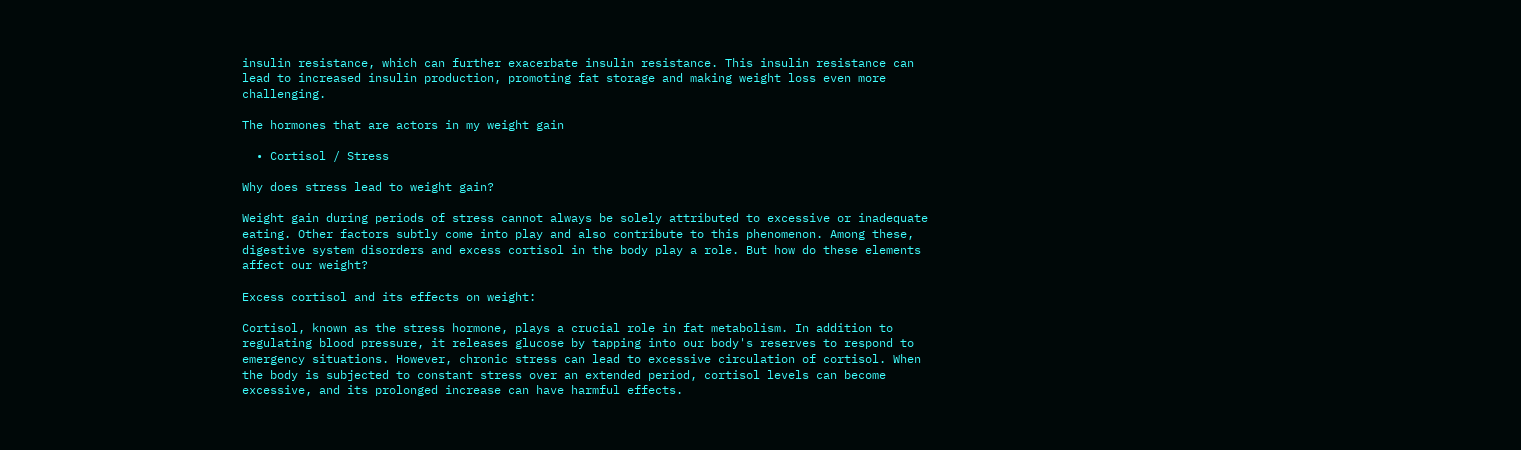insulin resistance, which can further exacerbate insulin resistance. This insulin resistance can lead to increased insulin production, promoting fat storage and making weight loss even more challenging.

The hormones that are actors in my weight gain

  • Cortisol / Stress

Why does stress lead to weight gain?

Weight gain during periods of stress cannot always be solely attributed to excessive or inadequate eating. Other factors subtly come into play and also contribute to this phenomenon. Among these, digestive system disorders and excess cortisol in the body play a role. But how do these elements affect our weight?

Excess cortisol and its effects on weight:

Cortisol, known as the stress hormone, plays a crucial role in fat metabolism. In addition to regulating blood pressure, it releases glucose by tapping into our body's reserves to respond to emergency situations. However, chronic stress can lead to excessive circulation of cortisol. When the body is subjected to constant stress over an extended period, cortisol levels can become excessive, and its prolonged increase can have harmful effects.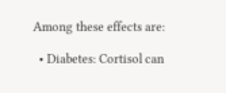Among these effects are:

  • Diabetes: Cortisol can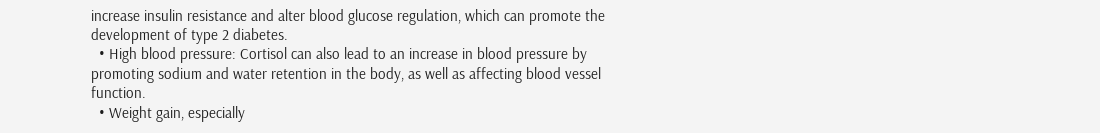increase insulin resistance and alter blood glucose regulation, which can promote the development of type 2 diabetes.
  • High blood pressure: Cortisol can also lead to an increase in blood pressure by promoting sodium and water retention in the body, as well as affecting blood vessel function.
  • Weight gain, especially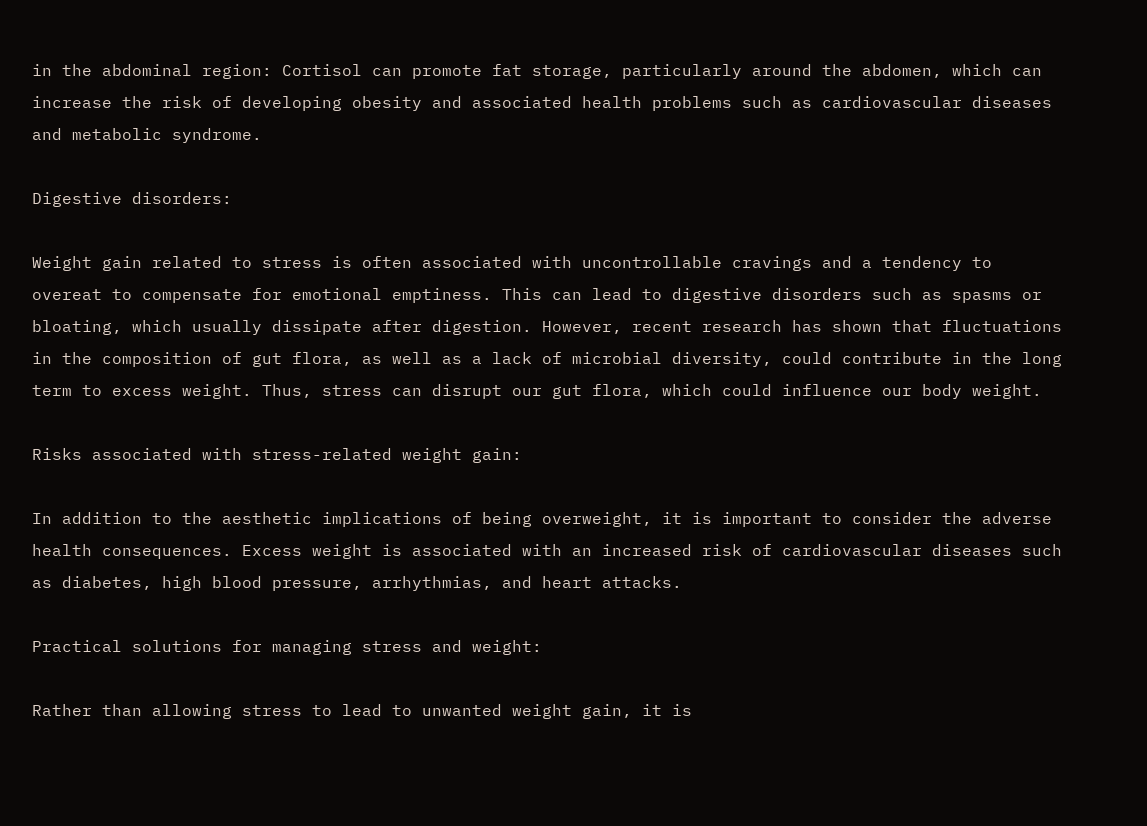in the abdominal region: Cortisol can promote fat storage, particularly around the abdomen, which can increase the risk of developing obesity and associated health problems such as cardiovascular diseases and metabolic syndrome.

Digestive disorders:

Weight gain related to stress is often associated with uncontrollable cravings and a tendency to overeat to compensate for emotional emptiness. This can lead to digestive disorders such as spasms or bloating, which usually dissipate after digestion. However, recent research has shown that fluctuations in the composition of gut flora, as well as a lack of microbial diversity, could contribute in the long term to excess weight. Thus, stress can disrupt our gut flora, which could influence our body weight.

Risks associated with stress-related weight gain:

In addition to the aesthetic implications of being overweight, it is important to consider the adverse health consequences. Excess weight is associated with an increased risk of cardiovascular diseases such as diabetes, high blood pressure, arrhythmias, and heart attacks.

Practical solutions for managing stress and weight:

Rather than allowing stress to lead to unwanted weight gain, it is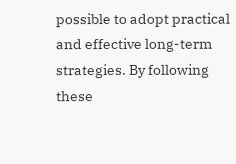possible to adopt practical and effective long-term strategies. By following these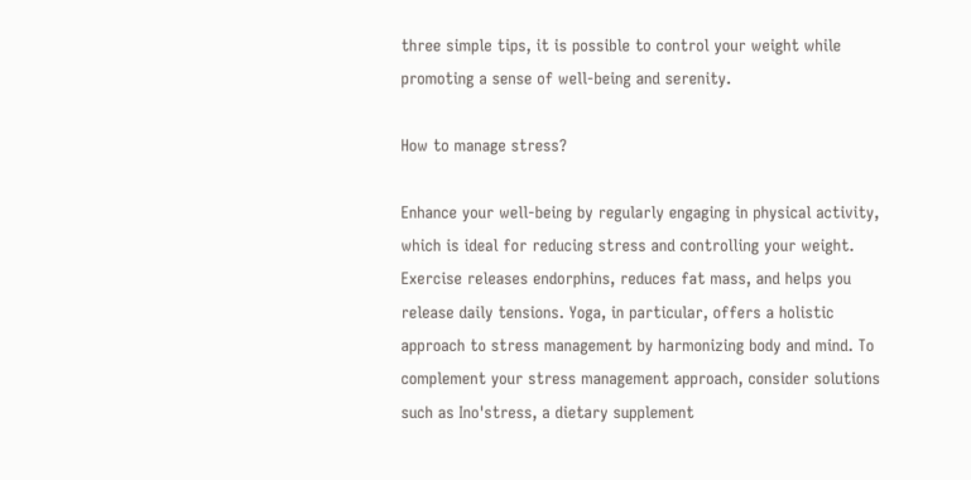three simple tips, it is possible to control your weight while promoting a sense of well-being and serenity.

How to manage stress?

Enhance your well-being by regularly engaging in physical activity, which is ideal for reducing stress and controlling your weight. Exercise releases endorphins, reduces fat mass, and helps you release daily tensions. Yoga, in particular, offers a holistic approach to stress management by harmonizing body and mind. To complement your stress management approach, consider solutions such as Ino'stress, a dietary supplement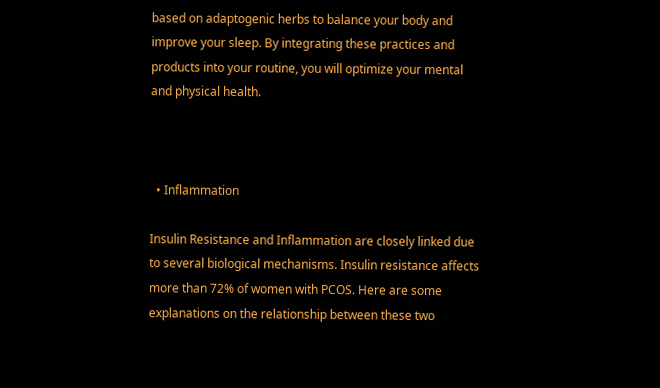based on adaptogenic herbs to balance your body and improve your sleep. By integrating these practices and products into your routine, you will optimize your mental and physical health.



  • Inflammation

Insulin Resistance and Inflammation are closely linked due to several biological mechanisms. Insulin resistance affects more than 72% of women with PCOS. Here are some explanations on the relationship between these two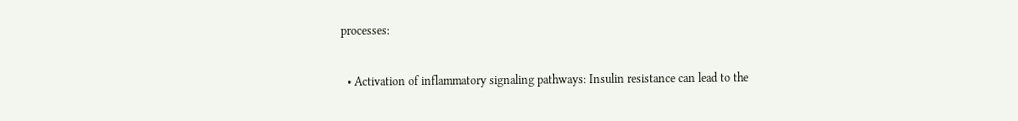processes:

  • Activation of inflammatory signaling pathways: Insulin resistance can lead to the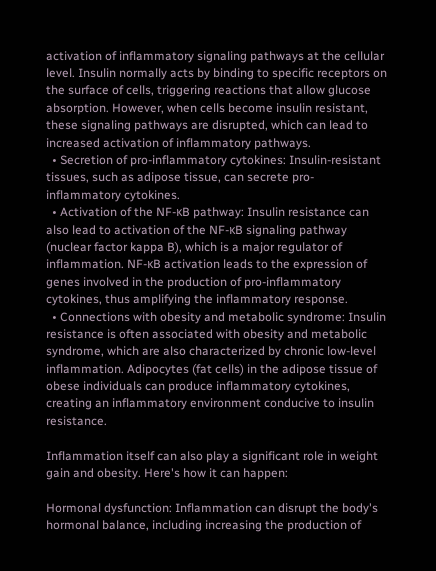activation of inflammatory signaling pathways at the cellular level. Insulin normally acts by binding to specific receptors on the surface of cells, triggering reactions that allow glucose absorption. However, when cells become insulin resistant, these signaling pathways are disrupted, which can lead to increased activation of inflammatory pathways.
  • Secretion of pro-inflammatory cytokines: Insulin-resistant tissues, such as adipose tissue, can secrete pro-inflammatory cytokines.
  • Activation of the NF-κB pathway: Insulin resistance can also lead to activation of the NF-κB signaling pathway (nuclear factor kappa B), which is a major regulator of inflammation. NF-κB activation leads to the expression of genes involved in the production of pro-inflammatory cytokines, thus amplifying the inflammatory response.
  • Connections with obesity and metabolic syndrome: Insulin resistance is often associated with obesity and metabolic syndrome, which are also characterized by chronic low-level inflammation. Adipocytes (fat cells) in the adipose tissue of obese individuals can produce inflammatory cytokines, creating an inflammatory environment conducive to insulin resistance.

Inflammation itself can also play a significant role in weight gain and obesity. Here's how it can happen:

Hormonal dysfunction: Inflammation can disrupt the body's hormonal balance, including increasing the production of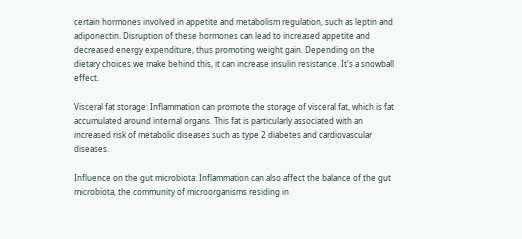certain hormones involved in appetite and metabolism regulation, such as leptin and adiponectin. Disruption of these hormones can lead to increased appetite and decreased energy expenditure, thus promoting weight gain. Depending on the dietary choices we make behind this, it can increase insulin resistance. It's a snowball effect.

Visceral fat storage: Inflammation can promote the storage of visceral fat, which is fat accumulated around internal organs. This fat is particularly associated with an increased risk of metabolic diseases such as type 2 diabetes and cardiovascular diseases.

Influence on the gut microbiota: Inflammation can also affect the balance of the gut microbiota, the community of microorganisms residing in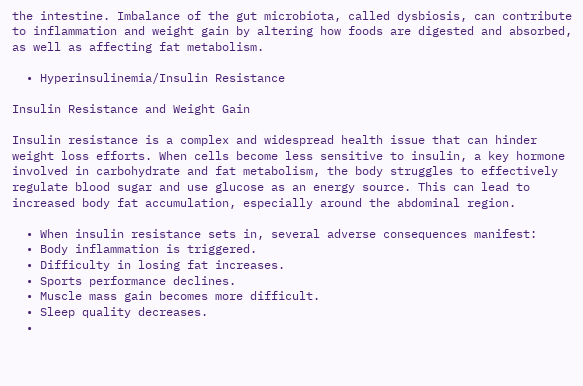the intestine. Imbalance of the gut microbiota, called dysbiosis, can contribute to inflammation and weight gain by altering how foods are digested and absorbed, as well as affecting fat metabolism.

  • Hyperinsulinemia/Insulin Resistance

Insulin Resistance and Weight Gain

Insulin resistance is a complex and widespread health issue that can hinder weight loss efforts. When cells become less sensitive to insulin, a key hormone involved in carbohydrate and fat metabolism, the body struggles to effectively regulate blood sugar and use glucose as an energy source. This can lead to increased body fat accumulation, especially around the abdominal region.

  • When insulin resistance sets in, several adverse consequences manifest:
  • Body inflammation is triggered.
  • Difficulty in losing fat increases.
  • Sports performance declines.
  • Muscle mass gain becomes more difficult.
  • Sleep quality decreases.
  •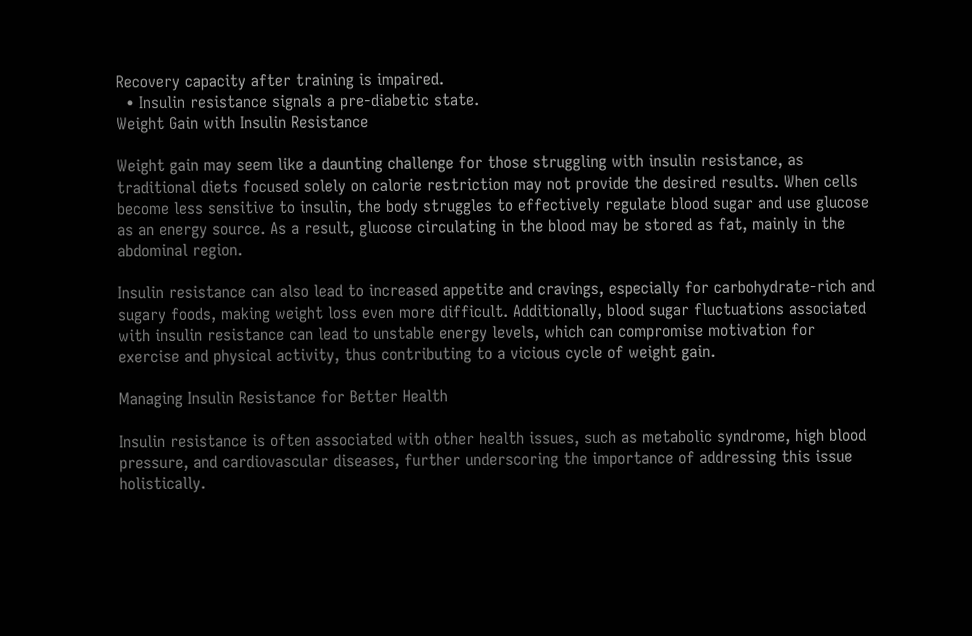Recovery capacity after training is impaired.
  • Insulin resistance signals a pre-diabetic state.
Weight Gain with Insulin Resistance

Weight gain may seem like a daunting challenge for those struggling with insulin resistance, as traditional diets focused solely on calorie restriction may not provide the desired results. When cells become less sensitive to insulin, the body struggles to effectively regulate blood sugar and use glucose as an energy source. As a result, glucose circulating in the blood may be stored as fat, mainly in the abdominal region.

Insulin resistance can also lead to increased appetite and cravings, especially for carbohydrate-rich and sugary foods, making weight loss even more difficult. Additionally, blood sugar fluctuations associated with insulin resistance can lead to unstable energy levels, which can compromise motivation for exercise and physical activity, thus contributing to a vicious cycle of weight gain.

Managing Insulin Resistance for Better Health

Insulin resistance is often associated with other health issues, such as metabolic syndrome, high blood pressure, and cardiovascular diseases, further underscoring the importance of addressing this issue holistically.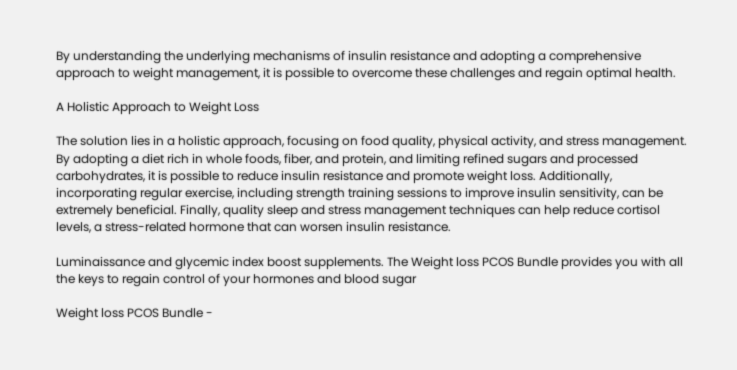By understanding the underlying mechanisms of insulin resistance and adopting a comprehensive approach to weight management, it is possible to overcome these challenges and regain optimal health.

A Holistic Approach to Weight Loss

The solution lies in a holistic approach, focusing on food quality, physical activity, and stress management. By adopting a diet rich in whole foods, fiber, and protein, and limiting refined sugars and processed carbohydrates, it is possible to reduce insulin resistance and promote weight loss. Additionally, incorporating regular exercise, including strength training sessions to improve insulin sensitivity, can be extremely beneficial. Finally, quality sleep and stress management techniques can help reduce cortisol levels, a stress-related hormone that can worsen insulin resistance.

Luminaissance and glycemic index boost supplements. The Weight loss PCOS Bundle provides you with all the keys to regain control of your hormones and blood sugar

Weight loss PCOS Bundle -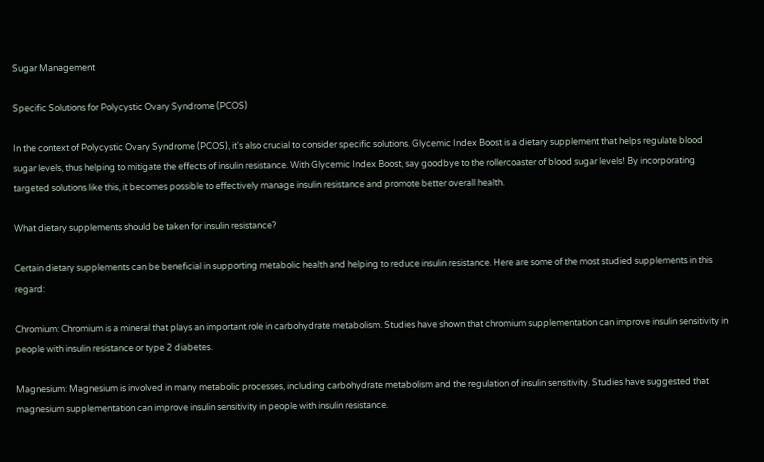Sugar Management

Specific Solutions for Polycystic Ovary Syndrome (PCOS)

In the context of Polycystic Ovary Syndrome (PCOS), it's also crucial to consider specific solutions. Glycemic Index Boost is a dietary supplement that helps regulate blood sugar levels, thus helping to mitigate the effects of insulin resistance. With Glycemic Index Boost, say goodbye to the rollercoaster of blood sugar levels! By incorporating targeted solutions like this, it becomes possible to effectively manage insulin resistance and promote better overall health.

What dietary supplements should be taken for insulin resistance?

Certain dietary supplements can be beneficial in supporting metabolic health and helping to reduce insulin resistance. Here are some of the most studied supplements in this regard:

Chromium: Chromium is a mineral that plays an important role in carbohydrate metabolism. Studies have shown that chromium supplementation can improve insulin sensitivity in people with insulin resistance or type 2 diabetes.

Magnesium: Magnesium is involved in many metabolic processes, including carbohydrate metabolism and the regulation of insulin sensitivity. Studies have suggested that magnesium supplementation can improve insulin sensitivity in people with insulin resistance.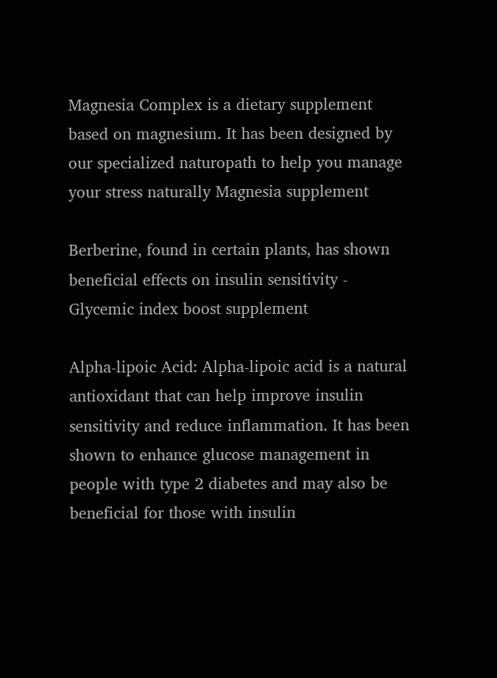Magnesia Complex is a dietary supplement based on magnesium. It has been designed by our specialized naturopath to help you manage your stress naturally Magnesia supplement

Berberine, found in certain plants, has shown beneficial effects on insulin sensitivity - Glycemic index boost supplement

Alpha-lipoic Acid: Alpha-lipoic acid is a natural antioxidant that can help improve insulin sensitivity and reduce inflammation. It has been shown to enhance glucose management in people with type 2 diabetes and may also be beneficial for those with insulin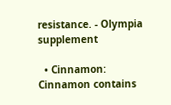resistance. - Olympia supplement

  • Cinnamon: Cinnamon contains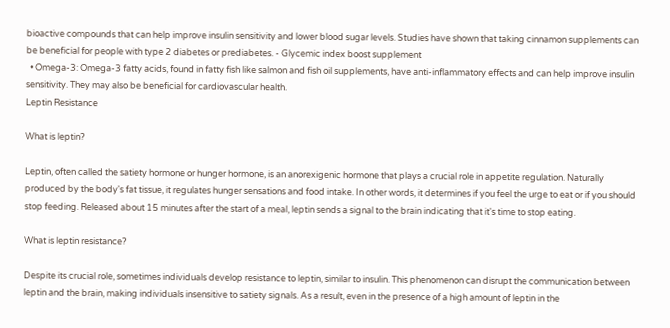bioactive compounds that can help improve insulin sensitivity and lower blood sugar levels. Studies have shown that taking cinnamon supplements can be beneficial for people with type 2 diabetes or prediabetes. - Glycemic index boost supplement
  • Omega-3: Omega-3 fatty acids, found in fatty fish like salmon and fish oil supplements, have anti-inflammatory effects and can help improve insulin sensitivity. They may also be beneficial for cardiovascular health.
Leptin Resistance

What is leptin?

Leptin, often called the satiety hormone or hunger hormone, is an anorexigenic hormone that plays a crucial role in appetite regulation. Naturally produced by the body's fat tissue, it regulates hunger sensations and food intake. In other words, it determines if you feel the urge to eat or if you should stop feeding. Released about 15 minutes after the start of a meal, leptin sends a signal to the brain indicating that it's time to stop eating.

What is leptin resistance?

Despite its crucial role, sometimes individuals develop resistance to leptin, similar to insulin. This phenomenon can disrupt the communication between leptin and the brain, making individuals insensitive to satiety signals. As a result, even in the presence of a high amount of leptin in the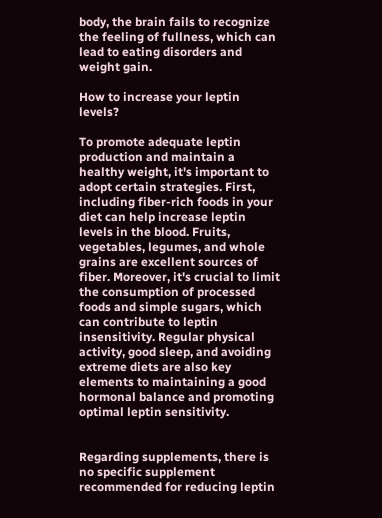body, the brain fails to recognize the feeling of fullness, which can lead to eating disorders and weight gain.

How to increase your leptin levels?

To promote adequate leptin production and maintain a healthy weight, it's important to adopt certain strategies. First, including fiber-rich foods in your diet can help increase leptin levels in the blood. Fruits, vegetables, legumes, and whole grains are excellent sources of fiber. Moreover, it's crucial to limit the consumption of processed foods and simple sugars, which can contribute to leptin insensitivity. Regular physical activity, good sleep, and avoiding extreme diets are also key elements to maintaining a good hormonal balance and promoting optimal leptin sensitivity.


Regarding supplements, there is no specific supplement recommended for reducing leptin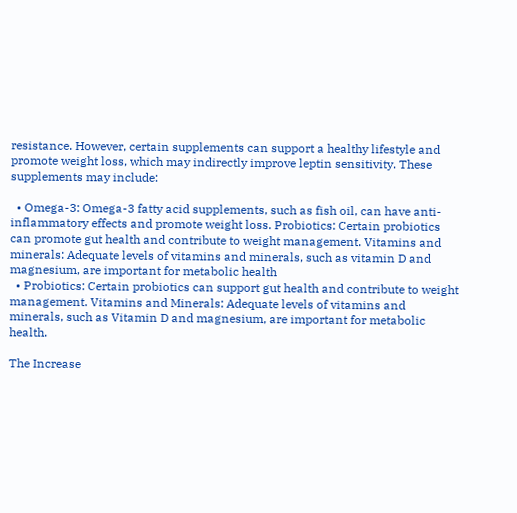resistance. However, certain supplements can support a healthy lifestyle and promote weight loss, which may indirectly improve leptin sensitivity. These supplements may include:

  • Omega-3: Omega-3 fatty acid supplements, such as fish oil, can have anti-inflammatory effects and promote weight loss. Probiotics: Certain probiotics can promote gut health and contribute to weight management. Vitamins and minerals: Adequate levels of vitamins and minerals, such as vitamin D and magnesium, are important for metabolic health
  • Probiotics: Certain probiotics can support gut health and contribute to weight management. Vitamins and Minerals: Adequate levels of vitamins and minerals, such as Vitamin D and magnesium, are important for metabolic health.

The Increase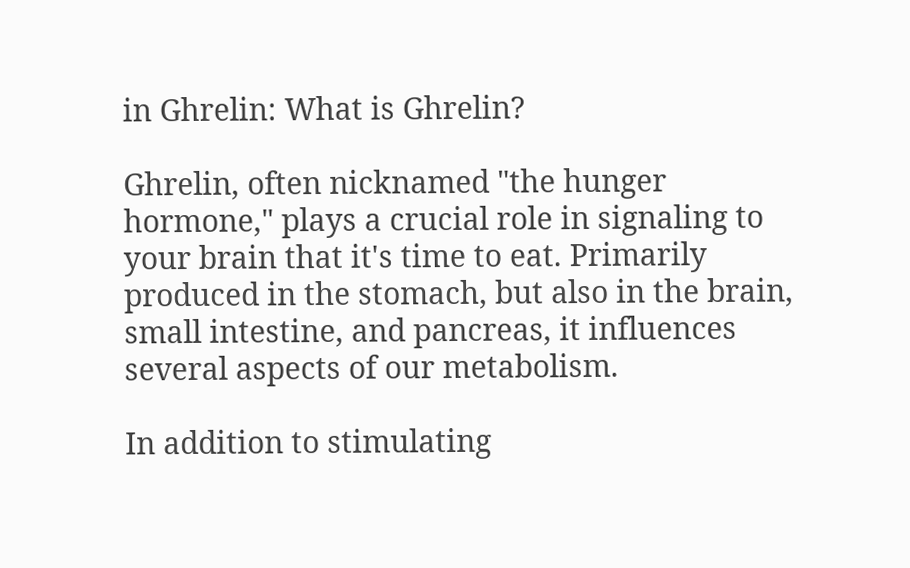in Ghrelin: What is Ghrelin?

Ghrelin, often nicknamed "the hunger hormone," plays a crucial role in signaling to your brain that it's time to eat. Primarily produced in the stomach, but also in the brain, small intestine, and pancreas, it influences several aspects of our metabolism.

In addition to stimulating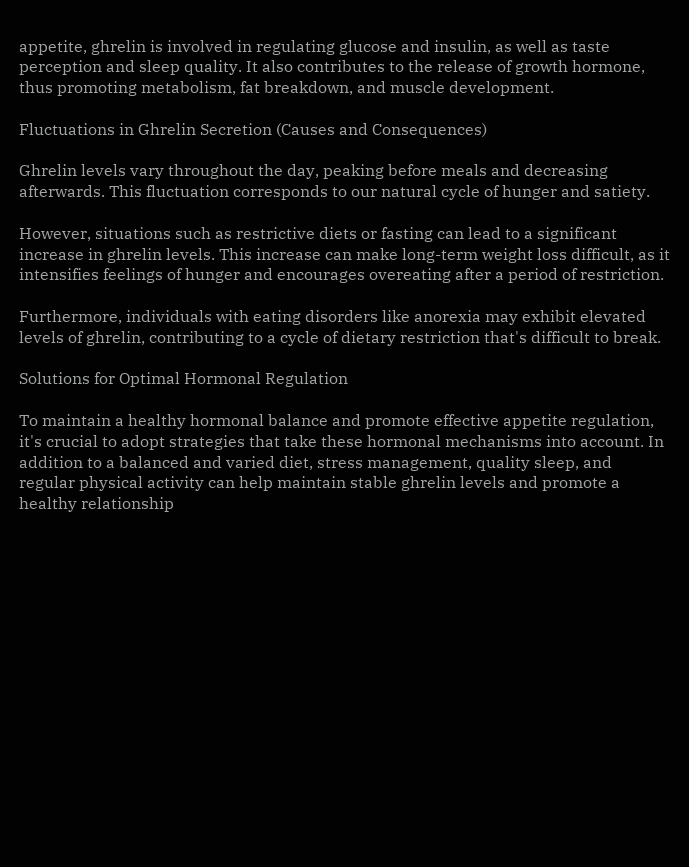appetite, ghrelin is involved in regulating glucose and insulin, as well as taste perception and sleep quality. It also contributes to the release of growth hormone, thus promoting metabolism, fat breakdown, and muscle development.

Fluctuations in Ghrelin Secretion (Causes and Consequences)

Ghrelin levels vary throughout the day, peaking before meals and decreasing afterwards. This fluctuation corresponds to our natural cycle of hunger and satiety.

However, situations such as restrictive diets or fasting can lead to a significant increase in ghrelin levels. This increase can make long-term weight loss difficult, as it intensifies feelings of hunger and encourages overeating after a period of restriction.

Furthermore, individuals with eating disorders like anorexia may exhibit elevated levels of ghrelin, contributing to a cycle of dietary restriction that's difficult to break.

Solutions for Optimal Hormonal Regulation

To maintain a healthy hormonal balance and promote effective appetite regulation, it's crucial to adopt strategies that take these hormonal mechanisms into account. In addition to a balanced and varied diet, stress management, quality sleep, and regular physical activity can help maintain stable ghrelin levels and promote a healthy relationship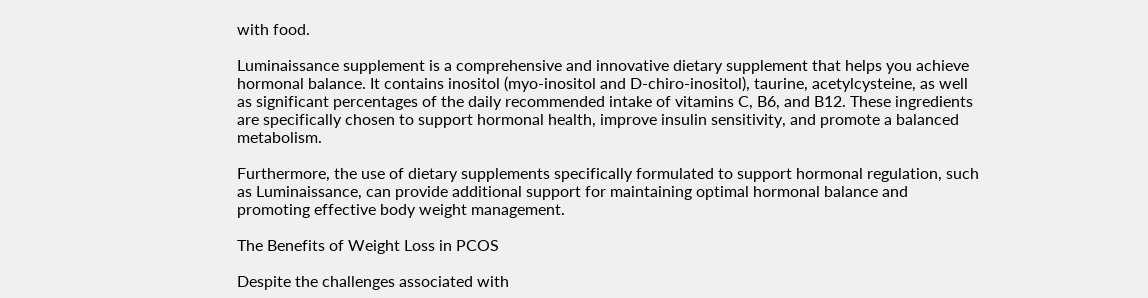with food.

Luminaissance supplement is a comprehensive and innovative dietary supplement that helps you achieve hormonal balance. It contains inositol (myo-inositol and D-chiro-inositol), taurine, acetylcysteine, as well as significant percentages of the daily recommended intake of vitamins C, B6, and B12. These ingredients are specifically chosen to support hormonal health, improve insulin sensitivity, and promote a balanced metabolism.

Furthermore, the use of dietary supplements specifically formulated to support hormonal regulation, such as Luminaissance, can provide additional support for maintaining optimal hormonal balance and promoting effective body weight management.

The Benefits of Weight Loss in PCOS

Despite the challenges associated with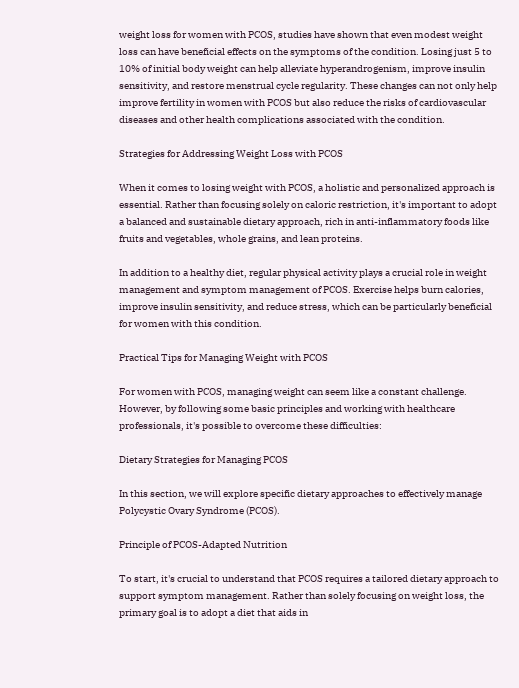weight loss for women with PCOS, studies have shown that even modest weight loss can have beneficial effects on the symptoms of the condition. Losing just 5 to 10% of initial body weight can help alleviate hyperandrogenism, improve insulin sensitivity, and restore menstrual cycle regularity. These changes can not only help improve fertility in women with PCOS but also reduce the risks of cardiovascular diseases and other health complications associated with the condition.

Strategies for Addressing Weight Loss with PCOS

When it comes to losing weight with PCOS, a holistic and personalized approach is essential. Rather than focusing solely on caloric restriction, it's important to adopt a balanced and sustainable dietary approach, rich in anti-inflammatory foods like fruits and vegetables, whole grains, and lean proteins.

In addition to a healthy diet, regular physical activity plays a crucial role in weight management and symptom management of PCOS. Exercise helps burn calories, improve insulin sensitivity, and reduce stress, which can be particularly beneficial for women with this condition.

Practical Tips for Managing Weight with PCOS

For women with PCOS, managing weight can seem like a constant challenge. However, by following some basic principles and working with healthcare professionals, it's possible to overcome these difficulties:

Dietary Strategies for Managing PCOS

In this section, we will explore specific dietary approaches to effectively manage Polycystic Ovary Syndrome (PCOS).

Principle of PCOS-Adapted Nutrition

To start, it's crucial to understand that PCOS requires a tailored dietary approach to support symptom management. Rather than solely focusing on weight loss, the primary goal is to adopt a diet that aids in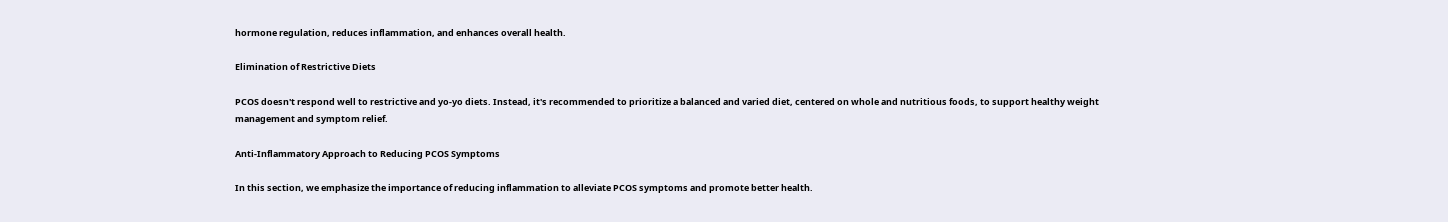hormone regulation, reduces inflammation, and enhances overall health.

Elimination of Restrictive Diets

PCOS doesn't respond well to restrictive and yo-yo diets. Instead, it's recommended to prioritize a balanced and varied diet, centered on whole and nutritious foods, to support healthy weight management and symptom relief.

Anti-Inflammatory Approach to Reducing PCOS Symptoms

In this section, we emphasize the importance of reducing inflammation to alleviate PCOS symptoms and promote better health.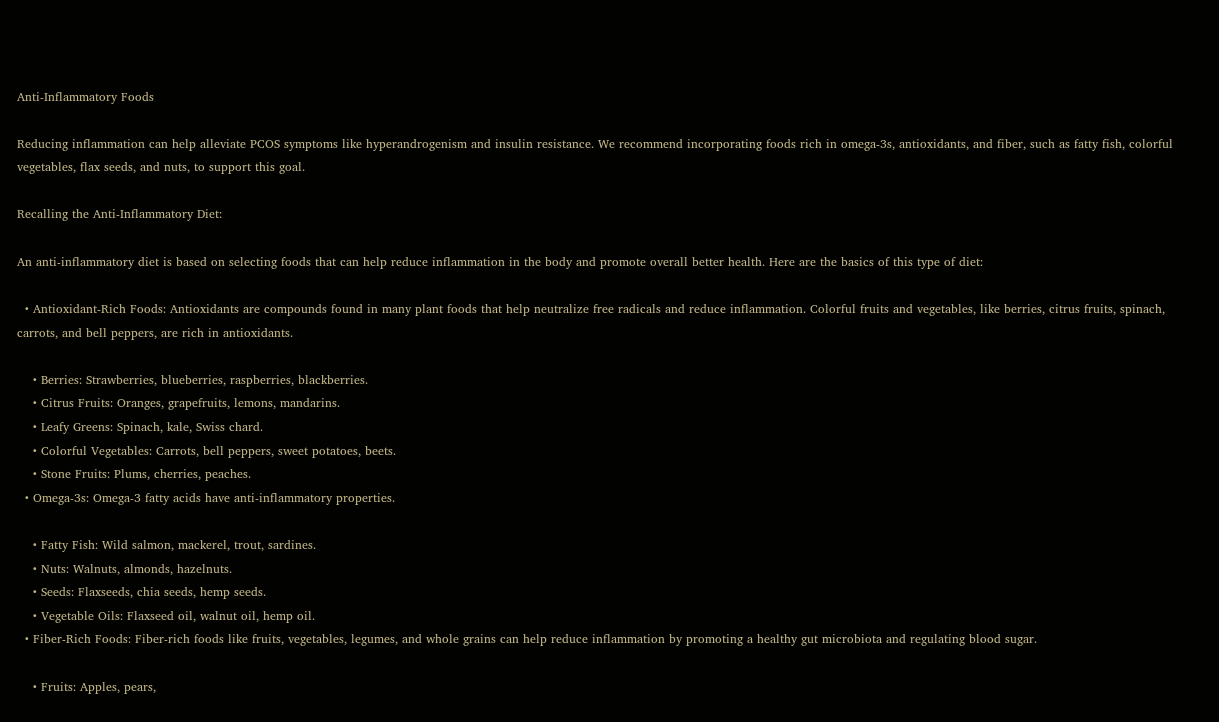Anti-Inflammatory Foods

Reducing inflammation can help alleviate PCOS symptoms like hyperandrogenism and insulin resistance. We recommend incorporating foods rich in omega-3s, antioxidants, and fiber, such as fatty fish, colorful vegetables, flax seeds, and nuts, to support this goal.

Recalling the Anti-Inflammatory Diet:

An anti-inflammatory diet is based on selecting foods that can help reduce inflammation in the body and promote overall better health. Here are the basics of this type of diet:

  • Antioxidant-Rich Foods: Antioxidants are compounds found in many plant foods that help neutralize free radicals and reduce inflammation. Colorful fruits and vegetables, like berries, citrus fruits, spinach, carrots, and bell peppers, are rich in antioxidants.

    • Berries: Strawberries, blueberries, raspberries, blackberries.
    • Citrus Fruits: Oranges, grapefruits, lemons, mandarins.
    • Leafy Greens: Spinach, kale, Swiss chard.
    • Colorful Vegetables: Carrots, bell peppers, sweet potatoes, beets.
    • Stone Fruits: Plums, cherries, peaches.
  • Omega-3s: Omega-3 fatty acids have anti-inflammatory properties.

    • Fatty Fish: Wild salmon, mackerel, trout, sardines.
    • Nuts: Walnuts, almonds, hazelnuts.
    • Seeds: Flaxseeds, chia seeds, hemp seeds.
    • Vegetable Oils: Flaxseed oil, walnut oil, hemp oil.
  • Fiber-Rich Foods: Fiber-rich foods like fruits, vegetables, legumes, and whole grains can help reduce inflammation by promoting a healthy gut microbiota and regulating blood sugar.

    • Fruits: Apples, pears,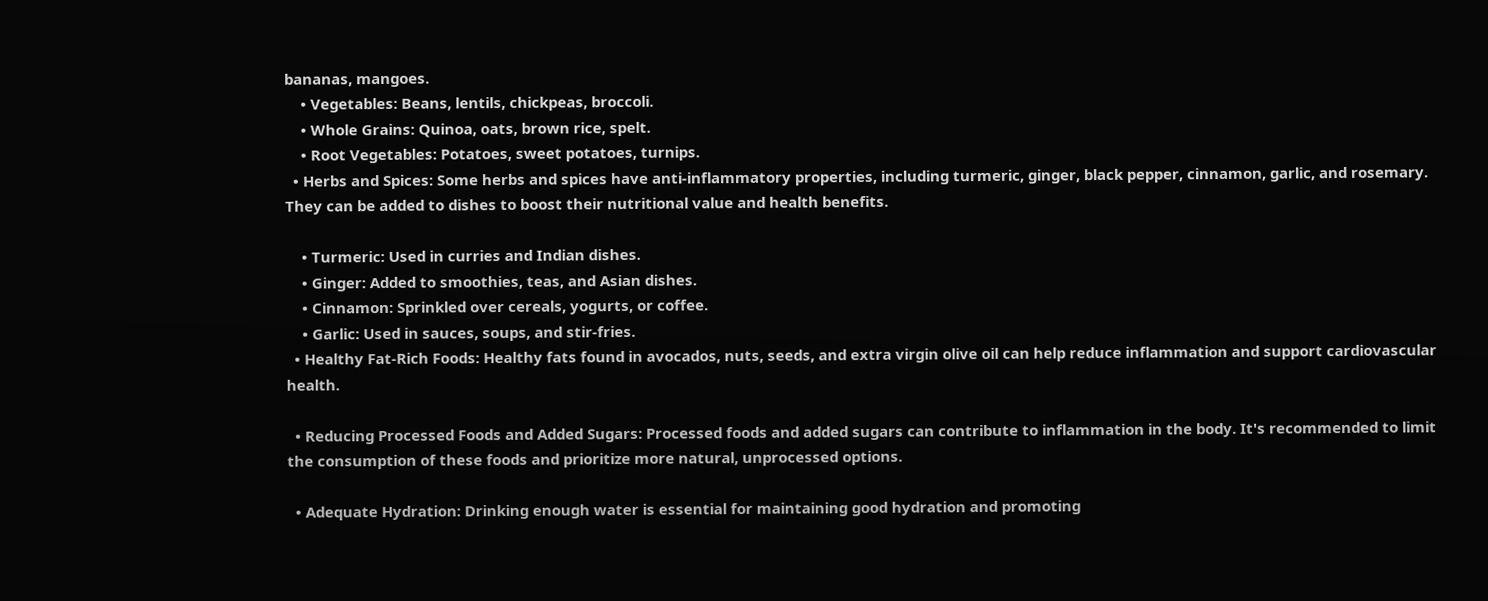bananas, mangoes.
    • Vegetables: Beans, lentils, chickpeas, broccoli.
    • Whole Grains: Quinoa, oats, brown rice, spelt.
    • Root Vegetables: Potatoes, sweet potatoes, turnips.
  • Herbs and Spices: Some herbs and spices have anti-inflammatory properties, including turmeric, ginger, black pepper, cinnamon, garlic, and rosemary. They can be added to dishes to boost their nutritional value and health benefits.

    • Turmeric: Used in curries and Indian dishes.
    • Ginger: Added to smoothies, teas, and Asian dishes.
    • Cinnamon: Sprinkled over cereals, yogurts, or coffee.
    • Garlic: Used in sauces, soups, and stir-fries.
  • Healthy Fat-Rich Foods: Healthy fats found in avocados, nuts, seeds, and extra virgin olive oil can help reduce inflammation and support cardiovascular health.

  • Reducing Processed Foods and Added Sugars: Processed foods and added sugars can contribute to inflammation in the body. It's recommended to limit the consumption of these foods and prioritize more natural, unprocessed options.

  • Adequate Hydration: Drinking enough water is essential for maintaining good hydration and promoting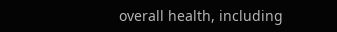overall health, including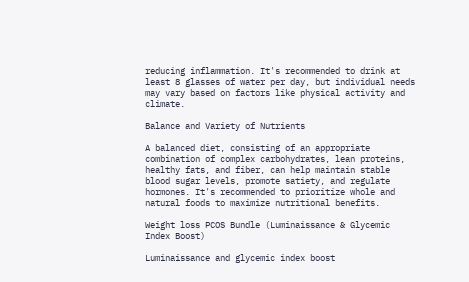reducing inflammation. It's recommended to drink at least 8 glasses of water per day, but individual needs may vary based on factors like physical activity and climate.

Balance and Variety of Nutrients

A balanced diet, consisting of an appropriate combination of complex carbohydrates, lean proteins, healthy fats, and fiber, can help maintain stable blood sugar levels, promote satiety, and regulate hormones. It's recommended to prioritize whole and natural foods to maximize nutritional benefits.

Weight loss PCOS Bundle (Luminaissance & Glycemic Index Boost)

Luminaissance and glycemic index boost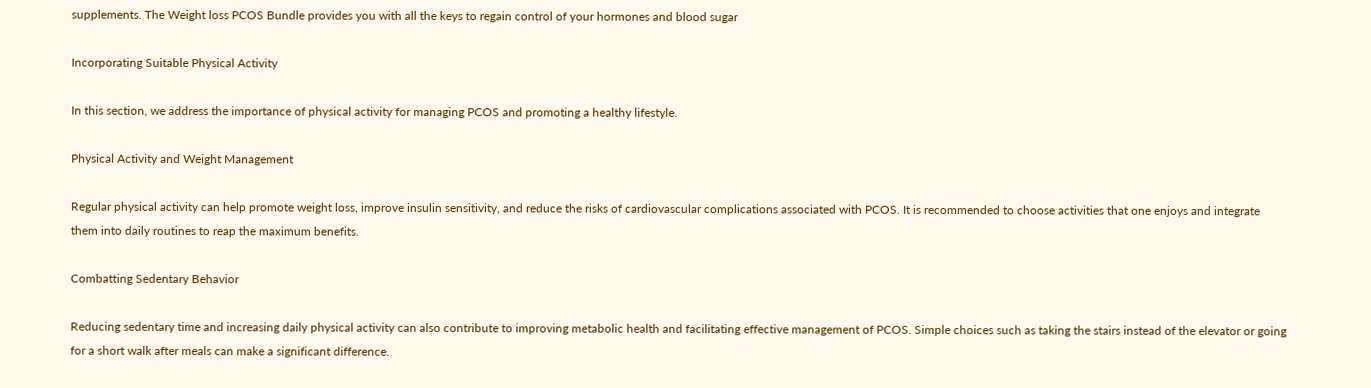supplements. The Weight loss PCOS Bundle provides you with all the keys to regain control of your hormones and blood sugar

Incorporating Suitable Physical Activity

In this section, we address the importance of physical activity for managing PCOS and promoting a healthy lifestyle.

Physical Activity and Weight Management

Regular physical activity can help promote weight loss, improve insulin sensitivity, and reduce the risks of cardiovascular complications associated with PCOS. It is recommended to choose activities that one enjoys and integrate them into daily routines to reap the maximum benefits.

Combatting Sedentary Behavior

Reducing sedentary time and increasing daily physical activity can also contribute to improving metabolic health and facilitating effective management of PCOS. Simple choices such as taking the stairs instead of the elevator or going for a short walk after meals can make a significant difference.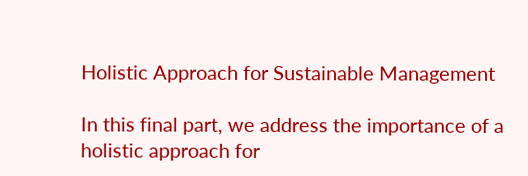Holistic Approach for Sustainable Management

In this final part, we address the importance of a holistic approach for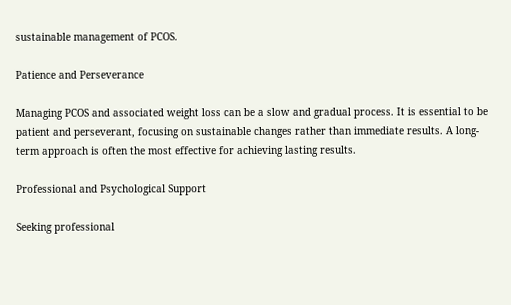sustainable management of PCOS.

Patience and Perseverance

Managing PCOS and associated weight loss can be a slow and gradual process. It is essential to be patient and perseverant, focusing on sustainable changes rather than immediate results. A long-term approach is often the most effective for achieving lasting results.

Professional and Psychological Support

Seeking professional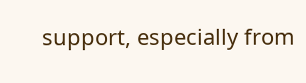support, especially from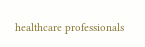healthcare professionals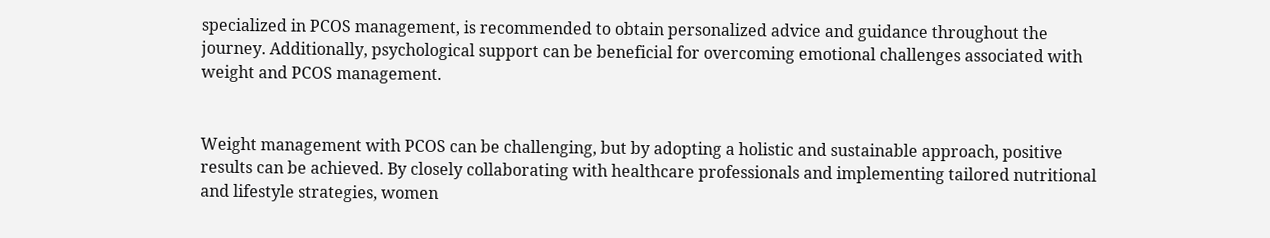specialized in PCOS management, is recommended to obtain personalized advice and guidance throughout the journey. Additionally, psychological support can be beneficial for overcoming emotional challenges associated with weight and PCOS management.


Weight management with PCOS can be challenging, but by adopting a holistic and sustainable approach, positive results can be achieved. By closely collaborating with healthcare professionals and implementing tailored nutritional and lifestyle strategies, women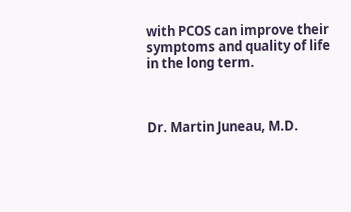with PCOS can improve their symptoms and quality of life in the long term.



Dr. Martin Juneau, M.D.